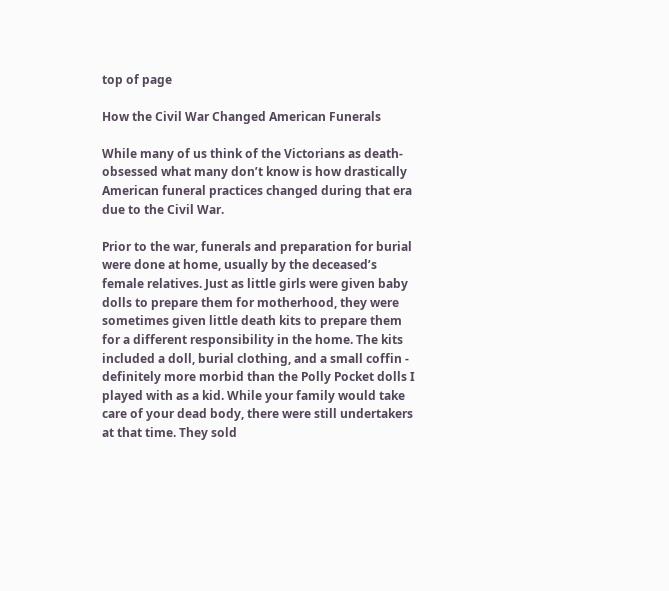top of page

How the Civil War Changed American Funerals

While many of us think of the Victorians as death-obsessed what many don’t know is how drastically American funeral practices changed during that era due to the Civil War.

Prior to the war, funerals and preparation for burial were done at home, usually by the deceased’s female relatives. Just as little girls were given baby dolls to prepare them for motherhood, they were sometimes given little death kits to prepare them for a different responsibility in the home. The kits included a doll, burial clothing, and a small coffin - definitely more morbid than the Polly Pocket dolls I played with as a kid. While your family would take care of your dead body, there were still undertakers at that time. They sold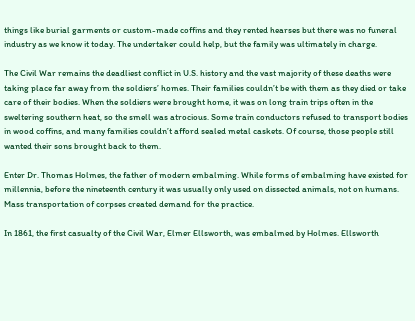things like burial garments or custom-made coffins and they rented hearses but there was no funeral industry as we know it today. The undertaker could help, but the family was ultimately in charge.

The Civil War remains the deadliest conflict in U.S. history and the vast majority of these deaths were taking place far away from the soldiers’ homes. Their families couldn’t be with them as they died or take care of their bodies. When the soldiers were brought home, it was on long train trips often in the sweltering southern heat, so the smell was atrocious. Some train conductors refused to transport bodies in wood coffins, and many families couldn’t afford sealed metal caskets. Of course, those people still wanted their sons brought back to them.

Enter Dr. Thomas Holmes, the father of modern embalming. While forms of embalming have existed for millennia, before the nineteenth century it was usually only used on dissected animals, not on humans. Mass transportation of corpses created demand for the practice.

In 1861, the first casualty of the Civil War, Elmer Ellsworth, was embalmed by Holmes. Ellsworth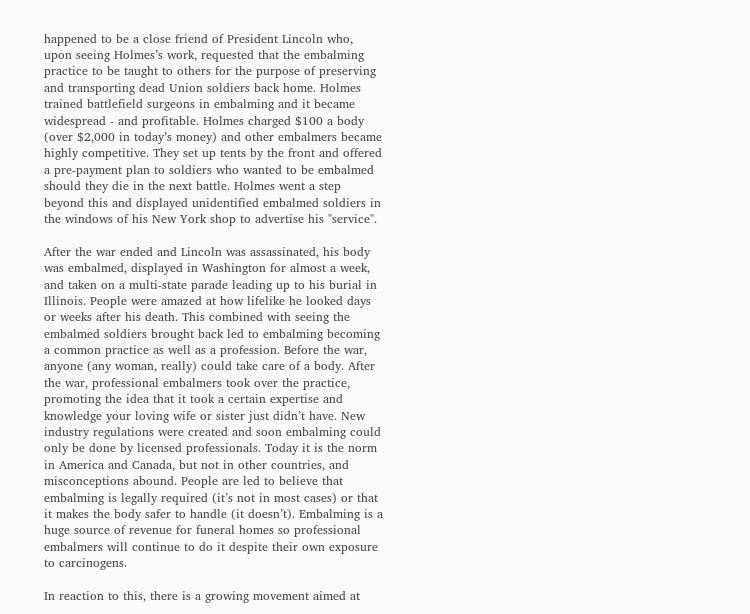happened to be a close friend of President Lincoln who, upon seeing Holmes’s work, requested that the embalming practice to be taught to others for the purpose of preserving and transporting dead Union soldiers back home. Holmes trained battlefield surgeons in embalming and it became widespread - and profitable. Holmes charged $100 a body (over $2,000 in today’s money) and other embalmers became highly competitive. They set up tents by the front and offered a pre-payment plan to soldiers who wanted to be embalmed should they die in the next battle. Holmes went a step beyond this and displayed unidentified embalmed soldiers in the windows of his New York shop to advertise his "service".

After the war ended and Lincoln was assassinated, his body was embalmed, displayed in Washington for almost a week, and taken on a multi-state parade leading up to his burial in Illinois. People were amazed at how lifelike he looked days or weeks after his death. This combined with seeing the embalmed soldiers brought back led to embalming becoming a common practice as well as a profession. Before the war, anyone (any woman, really) could take care of a body. After the war, professional embalmers took over the practice, promoting the idea that it took a certain expertise and knowledge your loving wife or sister just didn’t have. New industry regulations were created and soon embalming could only be done by licensed professionals. Today it is the norm in America and Canada, but not in other countries, and misconceptions abound. People are led to believe that embalming is legally required (it’s not in most cases) or that it makes the body safer to handle (it doesn’t). Embalming is a huge source of revenue for funeral homes so professional embalmers will continue to do it despite their own exposure to carcinogens.

In reaction to this, there is a growing movement aimed at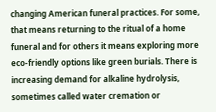changing American funeral practices. For some, that means returning to the ritual of a home funeral and for others it means exploring more eco-friendly options like green burials. There is increasing demand for alkaline hydrolysis, sometimes called water cremation or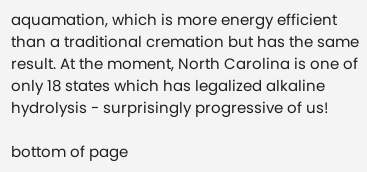aquamation, which is more energy efficient than a traditional cremation but has the same result. At the moment, North Carolina is one of only 18 states which has legalized alkaline hydrolysis - surprisingly progressive of us!

bottom of page